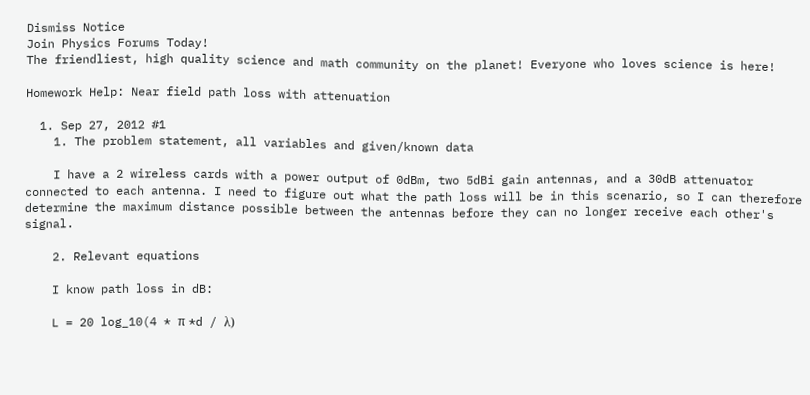Dismiss Notice
Join Physics Forums Today!
The friendliest, high quality science and math community on the planet! Everyone who loves science is here!

Homework Help: Near field path loss with attenuation

  1. Sep 27, 2012 #1
    1. The problem statement, all variables and given/known data

    I have a 2 wireless cards with a power output of 0dBm, two 5dBi gain antennas, and a 30dB attenuator connected to each antenna. I need to figure out what the path loss will be in this scenario, so I can therefore determine the maximum distance possible between the antennas before they can no longer receive each other's signal.

    2. Relevant equations

    I know path loss in dB:

    L = 20 log_10(4 * π *d / λ)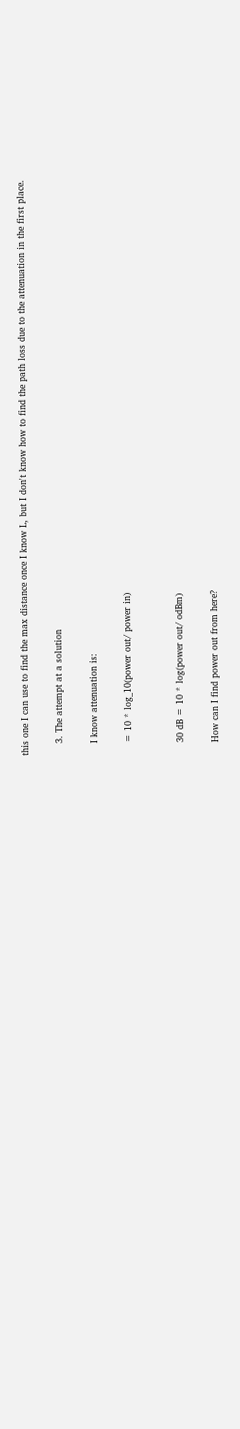this one I can use to find the max distance once I know L, but I don't know how to find the path loss due to the attenuation in the first place.

    3. The attempt at a solution

    I know attenuation is:

    = 10 * log_10(power out/ power in)


    30 dB = 10 * log(power out/ odBm)

    How can I find power out from here?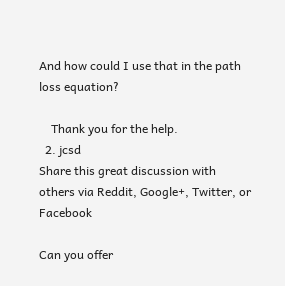And how could I use that in the path loss equation?

    Thank you for the help.
  2. jcsd
Share this great discussion with others via Reddit, Google+, Twitter, or Facebook

Can you offer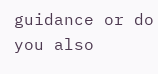guidance or do you also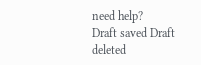need help?
Draft saved Draft deleted